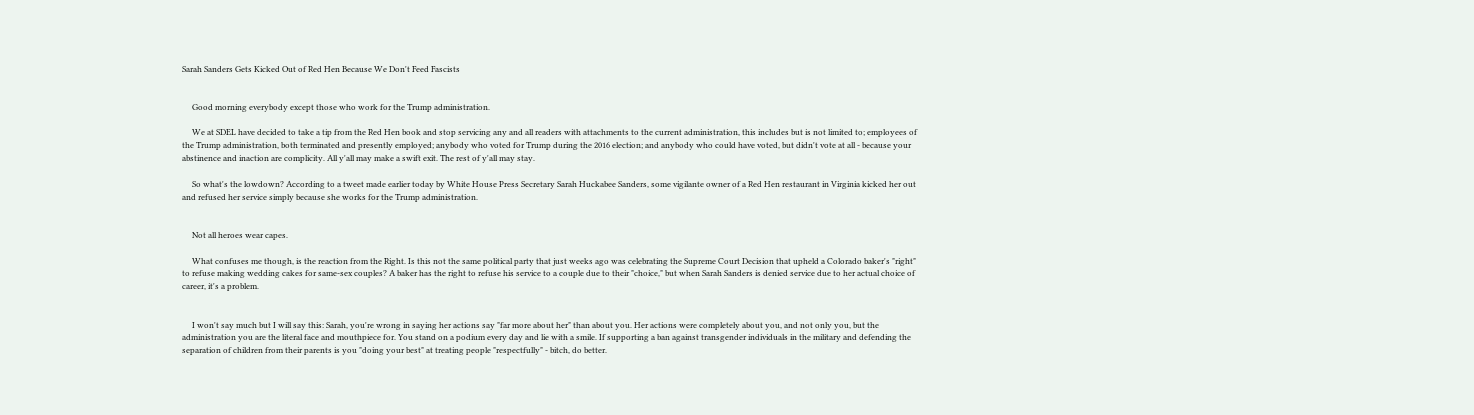Sarah Sanders Gets Kicked Out of Red Hen Because We Don't Feed Fascists


     Good morning everybody except those who work for the Trump administration.

     We at SDEL have decided to take a tip from the Red Hen book and stop servicing any and all readers with attachments to the current administration, this includes but is not limited to; employees of the Trump administration, both terminated and presently employed; anybody who voted for Trump during the 2016 election; and anybody who could have voted, but didn't vote at all - because your abstinence and inaction are complicity. All y'all may make a swift exit. The rest of y'all may stay.

     So what's the lowdown? According to a tweet made earlier today by White House Press Secretary Sarah Huckabee Sanders, some vigilante owner of a Red Hen restaurant in Virginia kicked her out and refused her service simply because she works for the Trump administration.


     Not all heroes wear capes.

     What confuses me though, is the reaction from the Right. Is this not the same political party that just weeks ago was celebrating the Supreme Court Decision that upheld a Colorado baker's "right" to refuse making wedding cakes for same-sex couples? A baker has the right to refuse his service to a couple due to their "choice," but when Sarah Sanders is denied service due to her actual choice of career, it's a problem.


     I won't say much but I will say this: Sarah, you're wrong in saying her actions say "far more about her" than about you. Her actions were completely about you, and not only you, but the administration you are the literal face and mouthpiece for. You stand on a podium every day and lie with a smile. If supporting a ban against transgender individuals in the military and defending the separation of children from their parents is you "doing your best" at treating people "respectfully" - bitch, do better.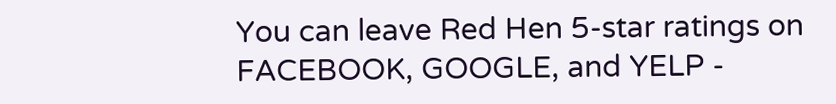You can leave Red Hen 5-star ratings on FACEBOOK, GOOGLE, and YELP -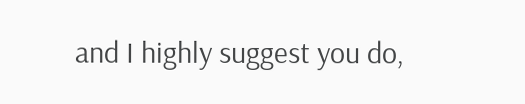and I highly suggest you do,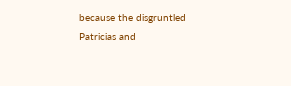because the disgruntled Patricias and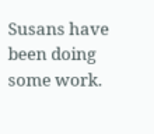Susans have been doing some work.